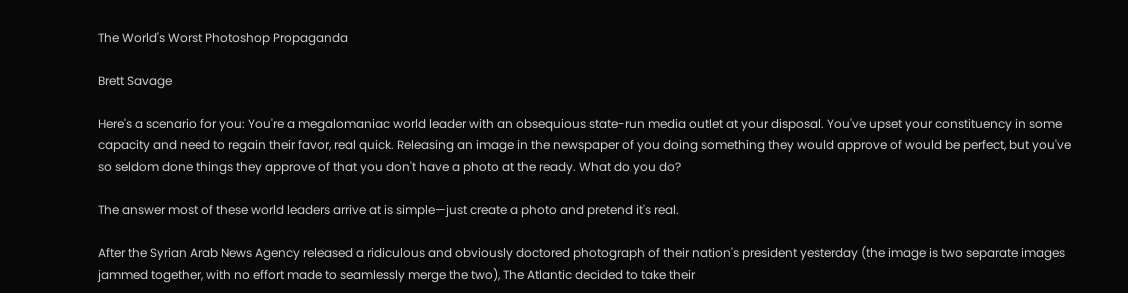The World's Worst Photoshop Propaganda

Brett Savage

Here's a scenario for you: You're a megalomaniac world leader with an obsequious state-run media outlet at your disposal. You've upset your constituency in some capacity and need to regain their favor, real quick. Releasing an image in the newspaper of you doing something they would approve of would be perfect, but you've so seldom done things they approve of that you don't have a photo at the ready. What do you do?

The answer most of these world leaders arrive at is simple—just create a photo and pretend it's real.

After the Syrian Arab News Agency released a ridiculous and obviously doctored photograph of their nation's president yesterday (the image is two separate images jammed together, with no effort made to seamlessly merge the two), The Atlantic decided to take their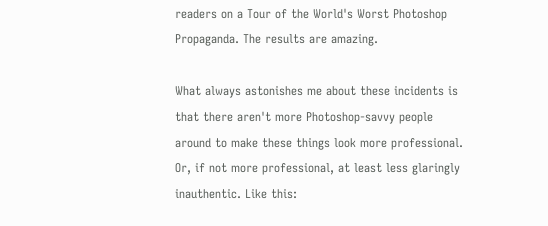readers on a Tour of the World's Worst Photoshop Propaganda. The results are amazing.

What always astonishes me about these incidents is that there aren't more Photoshop-savvy people around to make these things look more professional. Or, if not more professional, at least less glaringly inauthentic. Like this: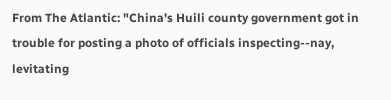From The Atlantic: "China's Huili county government got in trouble for posting a photo of officials inspecting--nay, levitating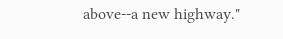above--a new highway."